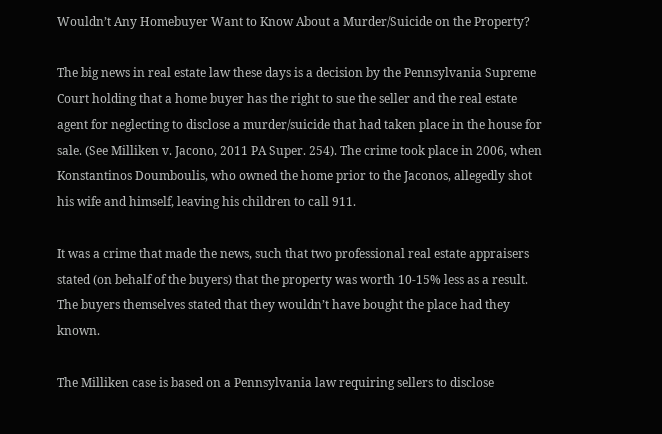Wouldn’t Any Homebuyer Want to Know About a Murder/Suicide on the Property?

The big news in real estate law these days is a decision by the Pennsylvania Supreme Court holding that a home buyer has the right to sue the seller and the real estate agent for neglecting to disclose a murder/suicide that had taken place in the house for sale. (See Milliken v. Jacono, 2011 PA Super. 254). The crime took place in 2006, when Konstantinos Doumboulis, who owned the home prior to the Jaconos, allegedly shot his wife and himself, leaving his children to call 911.

It was a crime that made the news, such that two professional real estate appraisers stated (on behalf of the buyers) that the property was worth 10-15% less as a result. The buyers themselves stated that they wouldn’t have bought the place had they known.

The Milliken case is based on a Pennsylvania law requiring sellers to disclose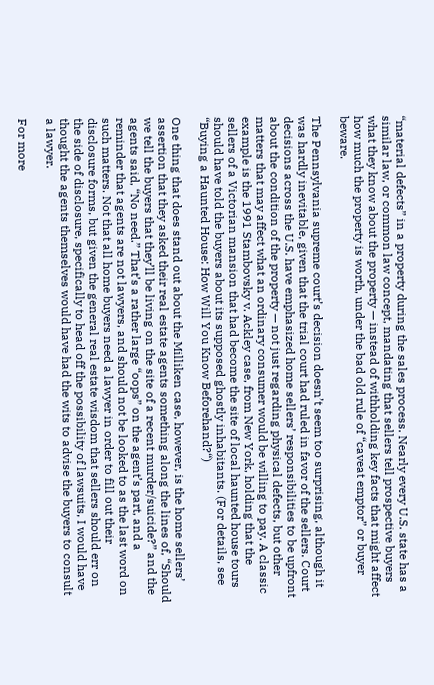“material defects” in a property during the sales process. Nearly every U.S. state has a similar law, or common law concept, mandating that sellers tell prospective buyers what they know about the property — instead of withholding key facts that might affect how much the property is worth, under the bad old rule of “caveat emptor” or buyer beware.

The Pennsylvania supreme court’s decision doesn’t seem too surprising, although it was hardly inevitable, given that the trial court had ruled in favor of the sellers. Court decisions across the U.S. have emphasized home sellers’ responsibilities to be upfront about the condition of the property — not just regarding physical defects, but other matters that may affect what an ordinary consumer would be willing to pay. A classic example is the 1991 Stambovsky v. Ackley case, from New York, holding that the sellers of a Victorian mansion that had become the site of local haunted house tours should have told the buyers about its supposed ghostly inhabitants. (For details, see “Buying a Haunted House: How Will You Know Beforehand?“)

One thing that does stand out about the Milliken case, however, is the home sellers’ assertion that they asked their real estate agents something along the lines of, “Should we tell the buyers that they’ll be living on the site of a recent murder/suicide?” and the agents said, “No need.” That’s a rather large “oops” on the agent’s part, and a reminder that agents are not lawyers, and should not be looked to as the last word on such matters. Not that all home buyers need a lawyer in order to fill out their disclosure forms, but given the general real estate wisdom that sellers should err on the side of disclosure, specifically to head off the possibility of lawsuits, I would have thought the agents themselves would have had the wits to advise the buyers to consult a lawyer.

For more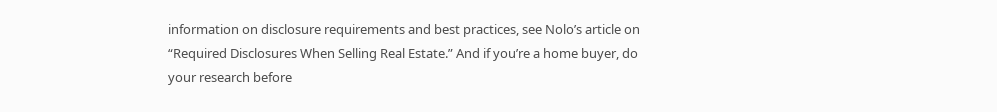information on disclosure requirements and best practices, see Nolo’s article on “Required Disclosures When Selling Real Estate.” And if you’re a home buyer, do your research before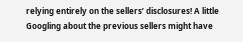relying entirely on the sellers’ disclosures! A little Googling about the previous sellers might have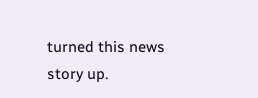turned this news story up.